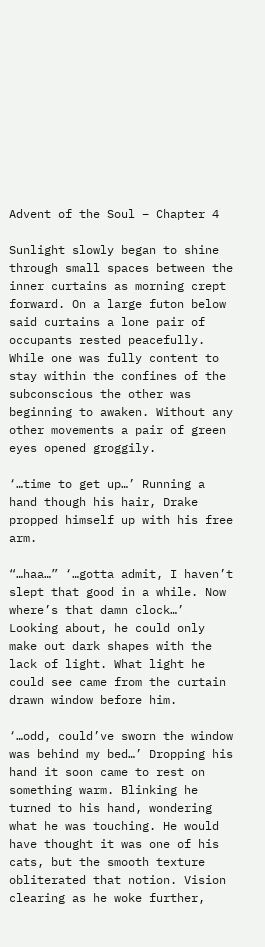Advent of the Soul – Chapter 4

Sunlight slowly began to shine through small spaces between the inner curtains as morning crept forward. On a large futon below said curtains a lone pair of occupants rested peacefully. While one was fully content to stay within the confines of the subconscious the other was beginning to awaken. Without any other movements a pair of green eyes opened groggily.

‘…time to get up…’ Running a hand though his hair, Drake propped himself up with his free arm.

“…haa…” ‘…gotta admit, I haven’t slept that good in a while. Now where’s that damn clock…’ Looking about, he could only make out dark shapes with the lack of light. What light he could see came from the curtain drawn window before him.

‘…odd, could’ve sworn the window was behind my bed…’ Dropping his hand it soon came to rest on something warm. Blinking he turned to his hand, wondering what he was touching. He would have thought it was one of his cats, but the smooth texture obliterated that notion. Vision clearing as he woke further,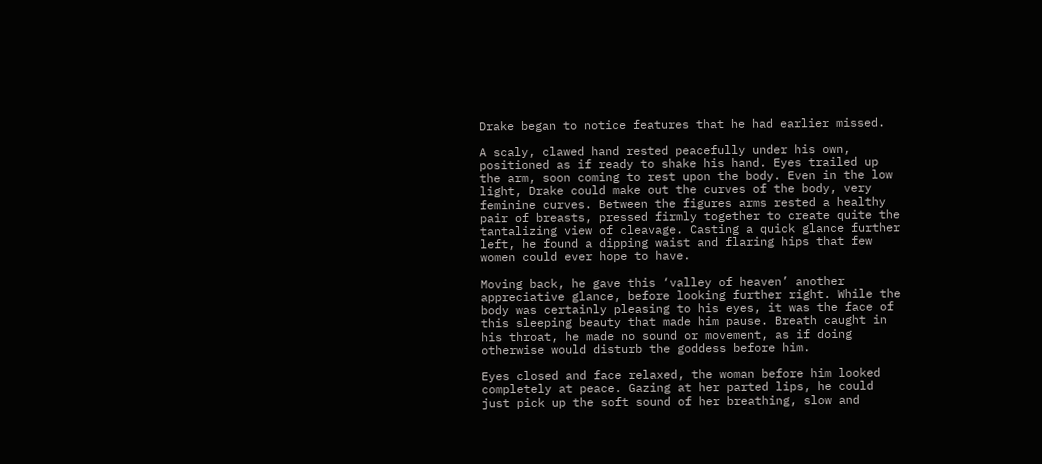Drake began to notice features that he had earlier missed.

A scaly, clawed hand rested peacefully under his own, positioned as if ready to shake his hand. Eyes trailed up the arm, soon coming to rest upon the body. Even in the low light, Drake could make out the curves of the body, very feminine curves. Between the figures arms rested a healthy pair of breasts, pressed firmly together to create quite the tantalizing view of cleavage. Casting a quick glance further left, he found a dipping waist and flaring hips that few women could ever hope to have.

Moving back, he gave this ‘valley of heaven’ another appreciative glance, before looking further right. While the body was certainly pleasing to his eyes, it was the face of this sleeping beauty that made him pause. Breath caught in his throat, he made no sound or movement, as if doing otherwise would disturb the goddess before him.

Eyes closed and face relaxed, the woman before him looked completely at peace. Gazing at her parted lips, he could just pick up the soft sound of her breathing, slow and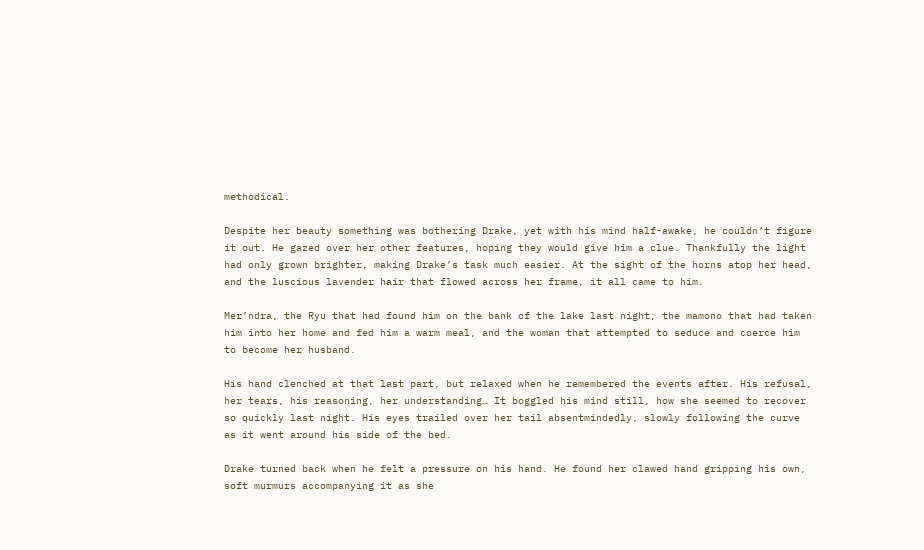methodical.

Despite her beauty something was bothering Drake, yet with his mind half-awake, he couldn’t figure it out. He gazed over her other features, hoping they would give him a clue. Thankfully the light had only grown brighter, making Drake’s task much easier. At the sight of the horns atop her head, and the luscious lavender hair that flowed across her frame, it all came to him.

Mer’ndra, the Ryu that had found him on the bank of the lake last night; the mamono that had taken him into her home and fed him a warm meal, and the woman that attempted to seduce and coerce him to become her husband.

His hand clenched at that last part, but relaxed when he remembered the events after. His refusal, her tears, his reasoning, her understanding… It boggled his mind still, how she seemed to recover so quickly last night. His eyes trailed over her tail absentmindedly, slowly following the curve as it went around his side of the bed.

Drake turned back when he felt a pressure on his hand. He found her clawed hand gripping his own, soft murmurs accompanying it as she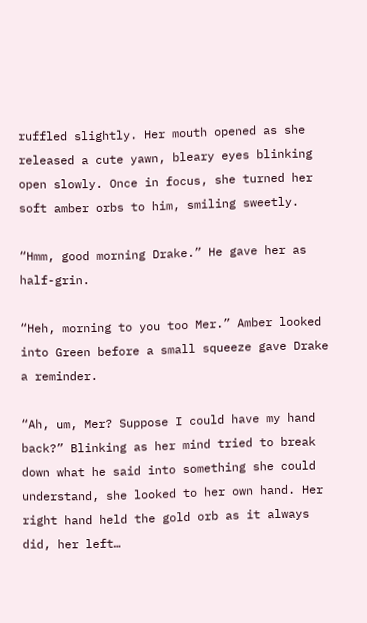ruffled slightly. Her mouth opened as she released a cute yawn, bleary eyes blinking open slowly. Once in focus, she turned her soft amber orbs to him, smiling sweetly.

“Hmm, good morning Drake.” He gave her as half-grin.

“Heh, morning to you too Mer.” Amber looked into Green before a small squeeze gave Drake a reminder.

“Ah, um, Mer? Suppose I could have my hand back?” Blinking as her mind tried to break down what he said into something she could understand, she looked to her own hand. Her right hand held the gold orb as it always did, her left…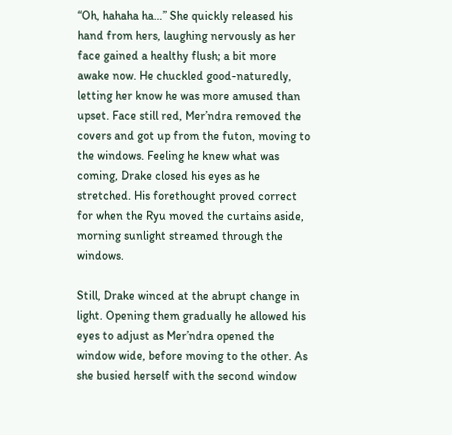“Oh, hahaha ha…” She quickly released his hand from hers, laughing nervously as her face gained a healthy flush; a bit more awake now. He chuckled good-naturedly, letting her know he was more amused than upset. Face still red, Mer’ndra removed the covers and got up from the futon, moving to the windows. Feeling he knew what was coming, Drake closed his eyes as he stretched. His forethought proved correct for when the Ryu moved the curtains aside, morning sunlight streamed through the windows.

Still, Drake winced at the abrupt change in light. Opening them gradually he allowed his eyes to adjust as Mer’ndra opened the window wide, before moving to the other. As she busied herself with the second window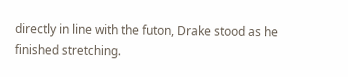directly in line with the futon, Drake stood as he finished stretching.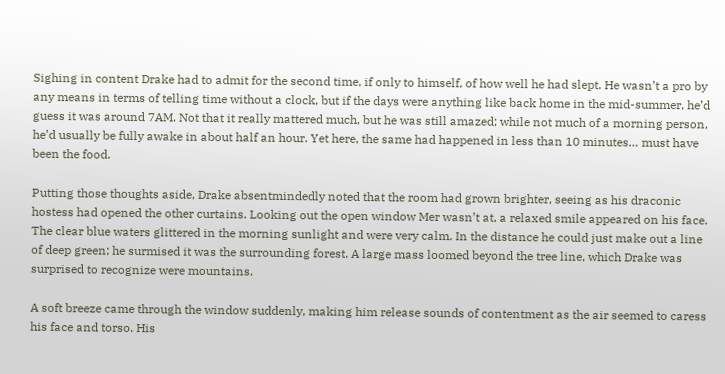Sighing in content Drake had to admit for the second time, if only to himself, of how well he had slept. He wasn’t a pro by any means in terms of telling time without a clock, but if the days were anything like back home in the mid-summer, he’d guess it was around 7AM. Not that it really mattered much, but he was still amazed; while not much of a morning person, he’d usually be fully awake in about half an hour. Yet here, the same had happened in less than 10 minutes… must have been the food.

Putting those thoughts aside, Drake absentmindedly noted that the room had grown brighter, seeing as his draconic hostess had opened the other curtains. Looking out the open window Mer wasn’t at, a relaxed smile appeared on his face. The clear blue waters glittered in the morning sunlight and were very calm. In the distance he could just make out a line of deep green; he surmised it was the surrounding forest. A large mass loomed beyond the tree line, which Drake was surprised to recognize were mountains.

A soft breeze came through the window suddenly, making him release sounds of contentment as the air seemed to caress his face and torso. His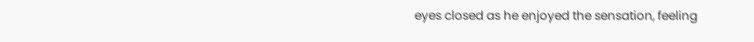eyes closed as he enjoyed the sensation, feeling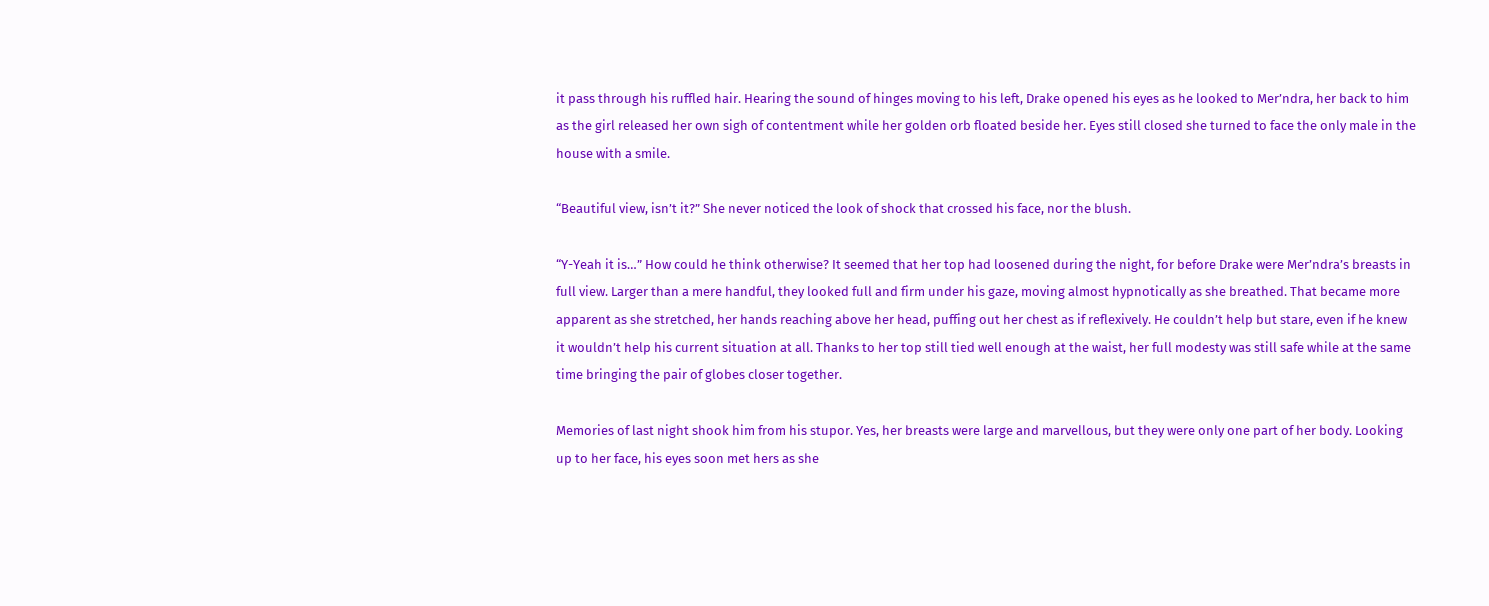it pass through his ruffled hair. Hearing the sound of hinges moving to his left, Drake opened his eyes as he looked to Mer’ndra, her back to him as the girl released her own sigh of contentment while her golden orb floated beside her. Eyes still closed she turned to face the only male in the house with a smile.

“Beautiful view, isn’t it?” She never noticed the look of shock that crossed his face, nor the blush.

“Y-Yeah it is…” How could he think otherwise? It seemed that her top had loosened during the night, for before Drake were Mer’ndra’s breasts in full view. Larger than a mere handful, they looked full and firm under his gaze, moving almost hypnotically as she breathed. That became more apparent as she stretched, her hands reaching above her head, puffing out her chest as if reflexively. He couldn’t help but stare, even if he knew it wouldn’t help his current situation at all. Thanks to her top still tied well enough at the waist, her full modesty was still safe while at the same time bringing the pair of globes closer together.

Memories of last night shook him from his stupor. Yes, her breasts were large and marvellous, but they were only one part of her body. Looking up to her face, his eyes soon met hers as she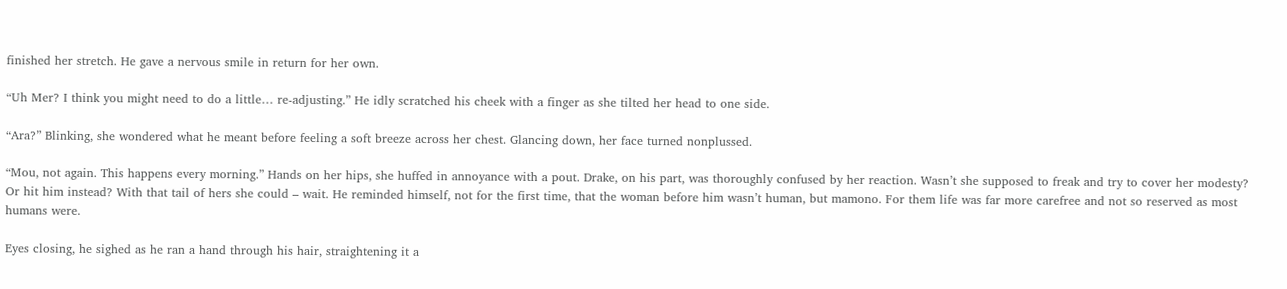finished her stretch. He gave a nervous smile in return for her own.

“Uh Mer? I think you might need to do a little… re-adjusting.” He idly scratched his cheek with a finger as she tilted her head to one side.

“Ara?” Blinking, she wondered what he meant before feeling a soft breeze across her chest. Glancing down, her face turned nonplussed.

“Mou, not again. This happens every morning.” Hands on her hips, she huffed in annoyance with a pout. Drake, on his part, was thoroughly confused by her reaction. Wasn’t she supposed to freak and try to cover her modesty? Or hit him instead? With that tail of hers she could – wait. He reminded himself, not for the first time, that the woman before him wasn’t human, but mamono. For them life was far more carefree and not so reserved as most humans were.

Eyes closing, he sighed as he ran a hand through his hair, straightening it a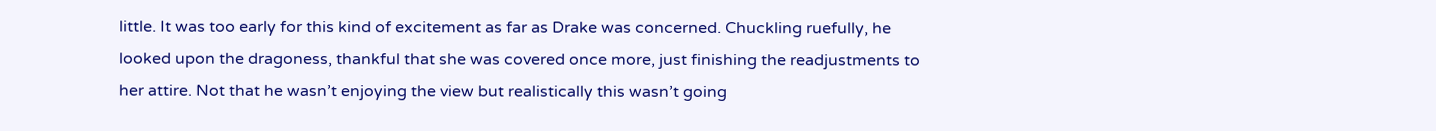little. It was too early for this kind of excitement as far as Drake was concerned. Chuckling ruefully, he looked upon the dragoness, thankful that she was covered once more, just finishing the readjustments to her attire. Not that he wasn’t enjoying the view but realistically this wasn’t going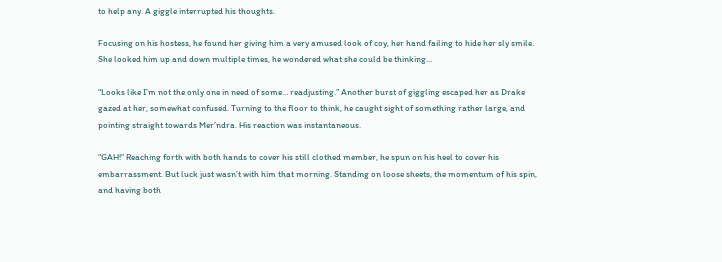to help any. A giggle interrupted his thoughts.

Focusing on his hostess, he found her giving him a very amused look of coy, her hand failing to hide her sly smile. She looked him up and down multiple times, he wondered what she could be thinking…

“Looks like I’m not the only one in need of some… readjusting.” Another burst of giggling escaped her as Drake gazed at her, somewhat confused. Turning to the floor to think, he caught sight of something rather large, and pointing straight towards Mer’ndra. His reaction was instantaneous.

“GAH!” Reaching forth with both hands to cover his still clothed member, he spun on his heel to cover his embarrassment. But luck just wasn’t with him that morning. Standing on loose sheets, the momentum of his spin, and having both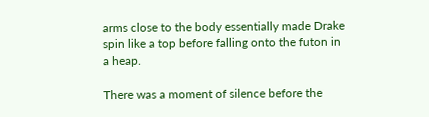arms close to the body essentially made Drake spin like a top before falling onto the futon in a heap.

There was a moment of silence before the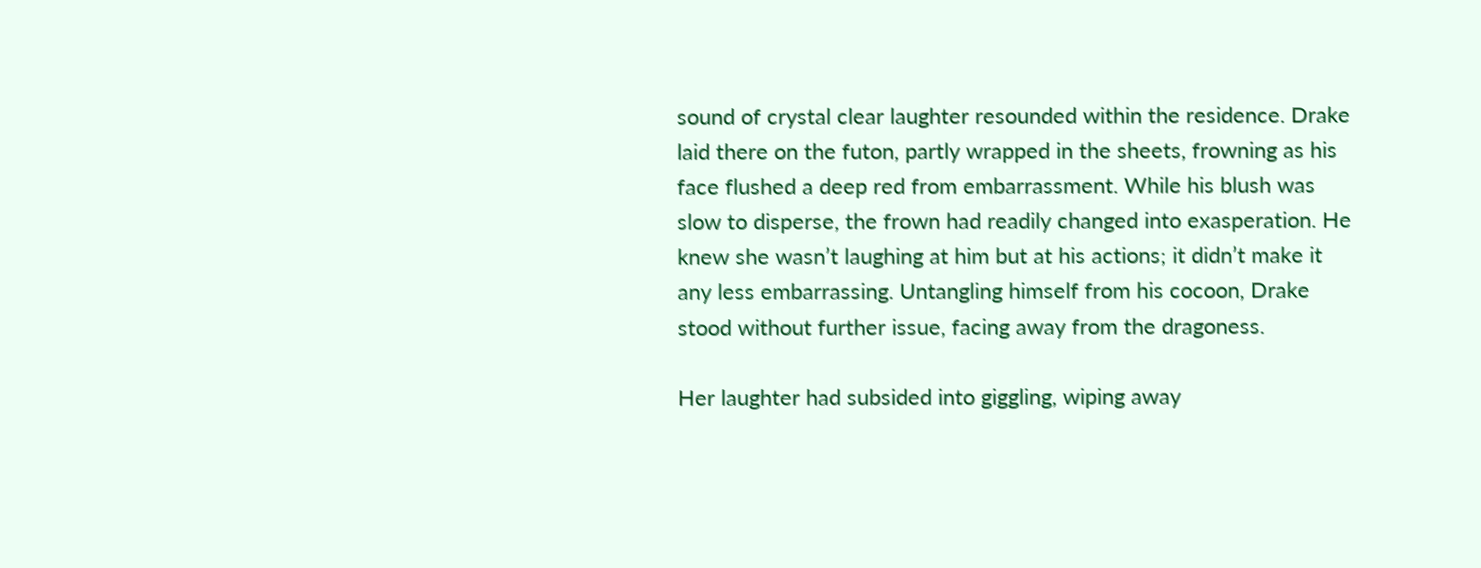sound of crystal clear laughter resounded within the residence. Drake laid there on the futon, partly wrapped in the sheets, frowning as his face flushed a deep red from embarrassment. While his blush was slow to disperse, the frown had readily changed into exasperation. He knew she wasn’t laughing at him but at his actions; it didn’t make it any less embarrassing. Untangling himself from his cocoon, Drake stood without further issue, facing away from the dragoness.

Her laughter had subsided into giggling, wiping away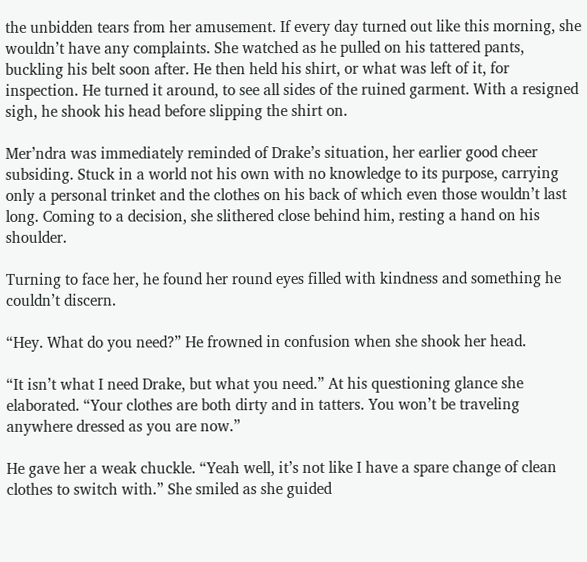the unbidden tears from her amusement. If every day turned out like this morning, she wouldn’t have any complaints. She watched as he pulled on his tattered pants, buckling his belt soon after. He then held his shirt, or what was left of it, for inspection. He turned it around, to see all sides of the ruined garment. With a resigned sigh, he shook his head before slipping the shirt on.

Mer’ndra was immediately reminded of Drake’s situation, her earlier good cheer subsiding. Stuck in a world not his own with no knowledge to its purpose, carrying only a personal trinket and the clothes on his back of which even those wouldn’t last long. Coming to a decision, she slithered close behind him, resting a hand on his shoulder.

Turning to face her, he found her round eyes filled with kindness and something he couldn’t discern.

“Hey. What do you need?” He frowned in confusion when she shook her head.

“It isn’t what I need Drake, but what you need.” At his questioning glance she elaborated. “Your clothes are both dirty and in tatters. You won’t be traveling anywhere dressed as you are now.”

He gave her a weak chuckle. “Yeah well, it’s not like I have a spare change of clean clothes to switch with.” She smiled as she guided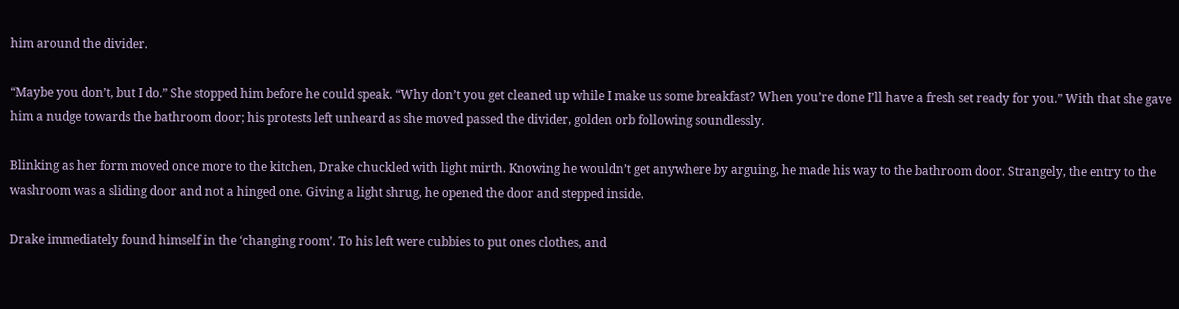him around the divider.

“Maybe you don’t, but I do.” She stopped him before he could speak. “Why don’t you get cleaned up while I make us some breakfast? When you’re done I’ll have a fresh set ready for you.” With that she gave him a nudge towards the bathroom door; his protests left unheard as she moved passed the divider, golden orb following soundlessly.

Blinking as her form moved once more to the kitchen, Drake chuckled with light mirth. Knowing he wouldn’t get anywhere by arguing, he made his way to the bathroom door. Strangely, the entry to the washroom was a sliding door and not a hinged one. Giving a light shrug, he opened the door and stepped inside.

Drake immediately found himself in the ‘changing room’. To his left were cubbies to put ones clothes, and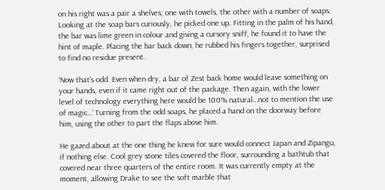on his right was a pair a shelves; one with towels, the other with a number of soaps. Looking at the soap bars curiously, he picked one up. Fitting in the palm of his hand, the bar was lime green in colour and giving a cursory sniff, he found it to have the hint of maple. Placing the bar back down, he rubbed his fingers together, surprised to find no residue present.

‘Now that’s odd. Even when dry, a bar of Zest back home would leave something on your hands, even if it came right out of the package. Then again, with the lower level of technology everything here would be 100% natural…not to mention the use of magic…’ Turning from the odd soaps, he placed a hand on the doorway before him, using the other to part the flaps above him.

He gazed about at the one thing he knew for sure would connect Japan and Zipangu, if nothing else. Cool grey stone tiles covered the floor, surrounding a bathtub that covered near three quarters of the entire room. It was currently empty at the moment, allowing Drake to see the soft marble that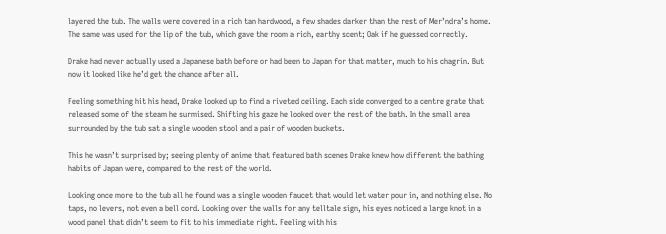layered the tub. The walls were covered in a rich tan hardwood, a few shades darker than the rest of Mer’ndra’s home. The same was used for the lip of the tub, which gave the room a rich, earthy scent; Oak if he guessed correctly.

Drake had never actually used a Japanese bath before or had been to Japan for that matter, much to his chagrin. But now it looked like he’d get the chance after all.

Feeling something hit his head, Drake looked up to find a riveted ceiling. Each side converged to a centre grate that released some of the steam he surmised. Shifting his gaze he looked over the rest of the bath. In the small area surrounded by the tub sat a single wooden stool and a pair of wooden buckets.

This he wasn’t surprised by; seeing plenty of anime that featured bath scenes Drake knew how different the bathing habits of Japan were, compared to the rest of the world.

Looking once more to the tub all he found was a single wooden faucet that would let water pour in, and nothing else. No taps, no levers, not even a bell cord. Looking over the walls for any telltale sign, his eyes noticed a large knot in a wood panel that didn’t seem to fit to his immediate right. Feeling with his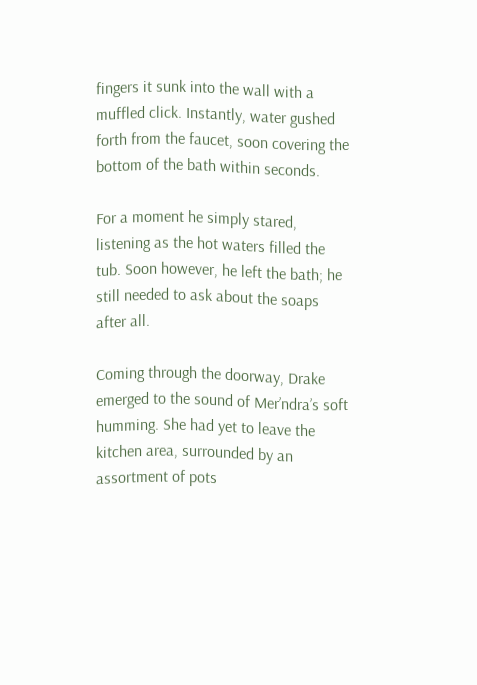fingers it sunk into the wall with a muffled click. Instantly, water gushed forth from the faucet, soon covering the bottom of the bath within seconds.

For a moment he simply stared, listening as the hot waters filled the tub. Soon however, he left the bath; he still needed to ask about the soaps after all.

Coming through the doorway, Drake emerged to the sound of Mer’ndra’s soft humming. She had yet to leave the kitchen area, surrounded by an assortment of pots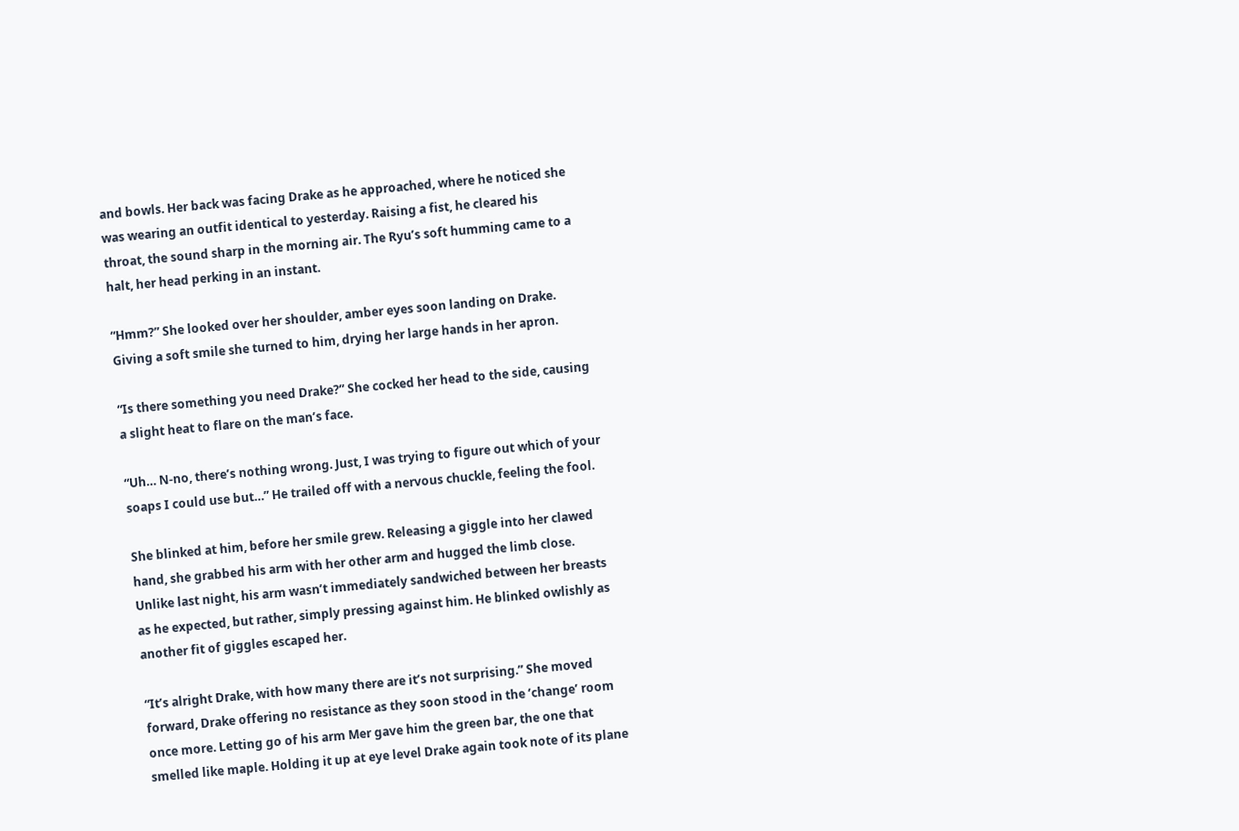and bowls. Her back was facing Drake as he approached, where he noticed she was wearing an outfit identical to yesterday. Raising a fist, he cleared his throat, the sound sharp in the morning air. The Ryu’s soft humming came to a halt, her head perking in an instant.

“Hmm?” She looked over her shoulder, amber eyes soon landing on Drake. Giving a soft smile she turned to him, drying her large hands in her apron.

“Is there something you need Drake?” She cocked her head to the side, causing a slight heat to flare on the man’s face.

“Uh… N-no, there’s nothing wrong. Just, I was trying to figure out which of your soaps I could use but…” He trailed off with a nervous chuckle, feeling the fool.

She blinked at him, before her smile grew. Releasing a giggle into her clawed hand, she grabbed his arm with her other arm and hugged the limb close. Unlike last night, his arm wasn’t immediately sandwiched between her breasts as he expected, but rather, simply pressing against him. He blinked owlishly as another fit of giggles escaped her.

“It’s alright Drake, with how many there are it’s not surprising.” She moved forward, Drake offering no resistance as they soon stood in the ‘change’ room once more. Letting go of his arm Mer gave him the green bar, the one that smelled like maple. Holding it up at eye level Drake again took note of its plane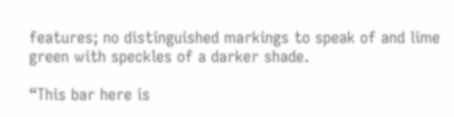features; no distinguished markings to speak of and lime green with speckles of a darker shade.

“This bar here is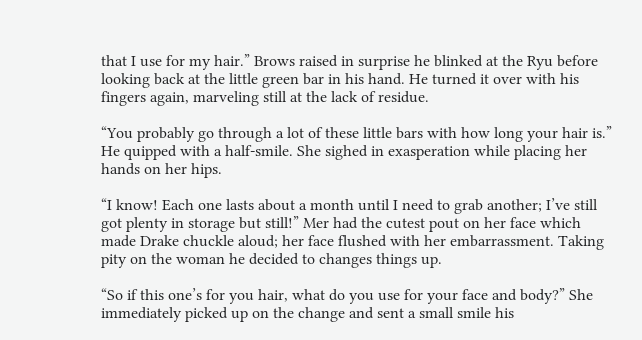that I use for my hair.” Brows raised in surprise he blinked at the Ryu before looking back at the little green bar in his hand. He turned it over with his fingers again, marveling still at the lack of residue.

“You probably go through a lot of these little bars with how long your hair is.” He quipped with a half-smile. She sighed in exasperation while placing her hands on her hips.

“I know! Each one lasts about a month until I need to grab another; I’ve still got plenty in storage but still!” Mer had the cutest pout on her face which made Drake chuckle aloud; her face flushed with her embarrassment. Taking pity on the woman he decided to changes things up.

“So if this one’s for you hair, what do you use for your face and body?” She immediately picked up on the change and sent a small smile his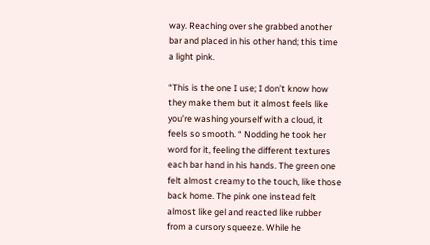way. Reaching over she grabbed another bar and placed in his other hand; this time a light pink.

“This is the one I use; I don’t know how they make them but it almost feels like you’re washing yourself with a cloud, it feels so smooth. “ Nodding he took her word for it, feeling the different textures each bar hand in his hands. The green one felt almost creamy to the touch, like those back home. The pink one instead felt almost like gel and reacted like rubber from a cursory squeeze. While he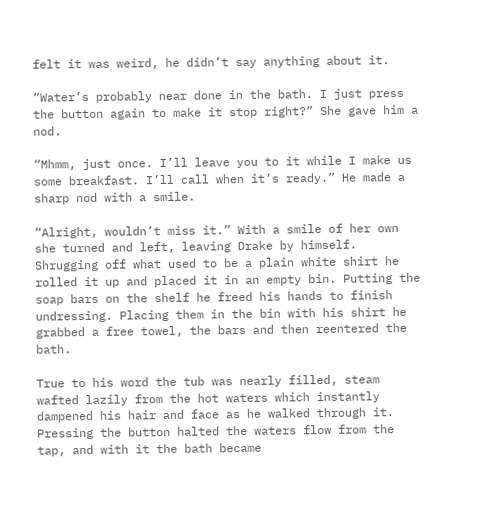felt it was weird, he didn’t say anything about it.

“Water’s probably near done in the bath. I just press the button again to make it stop right?” She gave him a nod.

“Mhmm, just once. I’ll leave you to it while I make us some breakfast. I’ll call when it’s ready.” He made a sharp nod with a smile.

“Alright, wouldn’t miss it.” With a smile of her own she turned and left, leaving Drake by himself. Shrugging off what used to be a plain white shirt he rolled it up and placed it in an empty bin. Putting the soap bars on the shelf he freed his hands to finish undressing. Placing them in the bin with his shirt he grabbed a free towel, the bars and then reentered the bath.

True to his word the tub was nearly filled, steam wafted lazily from the hot waters which instantly dampened his hair and face as he walked through it. Pressing the button halted the waters flow from the tap, and with it the bath became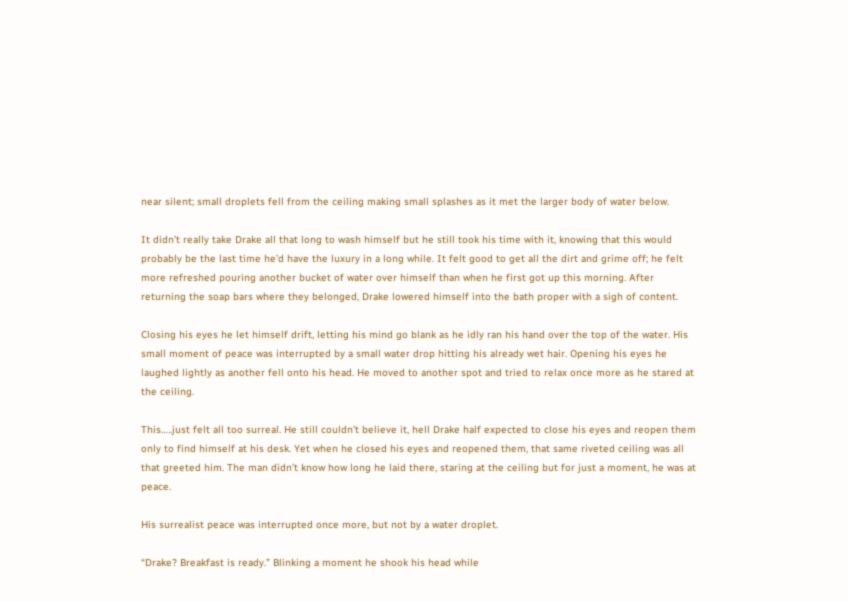near silent; small droplets fell from the ceiling making small splashes as it met the larger body of water below.

It didn’t really take Drake all that long to wash himself but he still took his time with it, knowing that this would probably be the last time he’d have the luxury in a long while. It felt good to get all the dirt and grime off; he felt more refreshed pouring another bucket of water over himself than when he first got up this morning. After returning the soap bars where they belonged, Drake lowered himself into the bath proper with a sigh of content.

Closing his eyes he let himself drift, letting his mind go blank as he idly ran his hand over the top of the water. His small moment of peace was interrupted by a small water drop hitting his already wet hair. Opening his eyes he laughed lightly as another fell onto his head. He moved to another spot and tried to relax once more as he stared at the ceiling.

This…..just felt all too surreal. He still couldn’t believe it, hell Drake half expected to close his eyes and reopen them only to find himself at his desk. Yet when he closed his eyes and reopened them, that same riveted ceiling was all that greeted him. The man didn’t know how long he laid there, staring at the ceiling but for just a moment, he was at peace.

His surrealist peace was interrupted once more, but not by a water droplet.

“Drake? Breakfast is ready.” Blinking a moment he shook his head while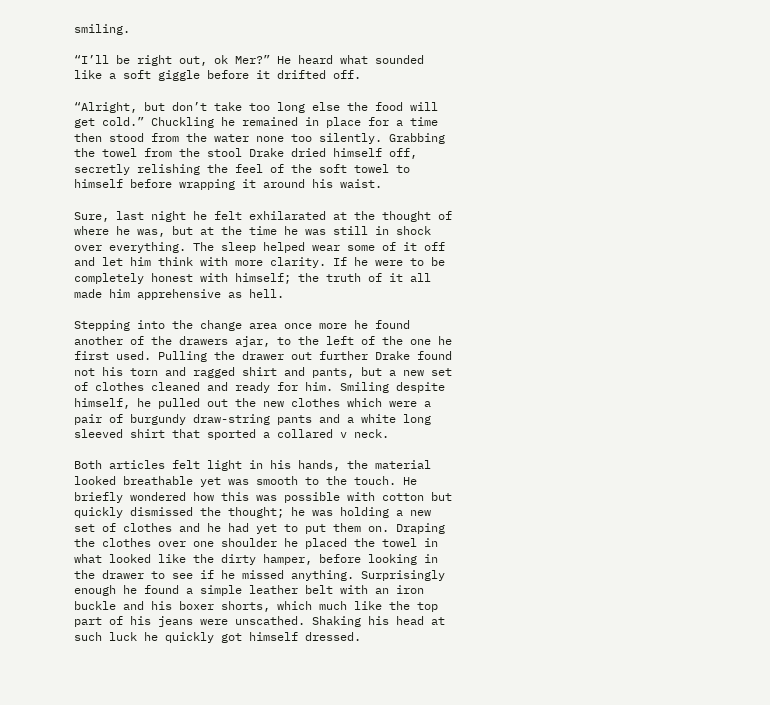smiling.

“I’ll be right out, ok Mer?” He heard what sounded like a soft giggle before it drifted off.

“Alright, but don’t take too long else the food will get cold.” Chuckling he remained in place for a time then stood from the water none too silently. Grabbing the towel from the stool Drake dried himself off, secretly relishing the feel of the soft towel to himself before wrapping it around his waist.

Sure, last night he felt exhilarated at the thought of where he was, but at the time he was still in shock over everything. The sleep helped wear some of it off and let him think with more clarity. If he were to be completely honest with himself; the truth of it all made him apprehensive as hell.

Stepping into the change area once more he found another of the drawers ajar, to the left of the one he first used. Pulling the drawer out further Drake found not his torn and ragged shirt and pants, but a new set of clothes cleaned and ready for him. Smiling despite himself, he pulled out the new clothes which were a pair of burgundy draw-string pants and a white long sleeved shirt that sported a collared v neck.

Both articles felt light in his hands, the material looked breathable yet was smooth to the touch. He briefly wondered how this was possible with cotton but quickly dismissed the thought; he was holding a new set of clothes and he had yet to put them on. Draping the clothes over one shoulder he placed the towel in what looked like the dirty hamper, before looking in the drawer to see if he missed anything. Surprisingly enough he found a simple leather belt with an iron buckle and his boxer shorts, which much like the top part of his jeans were unscathed. Shaking his head at such luck he quickly got himself dressed.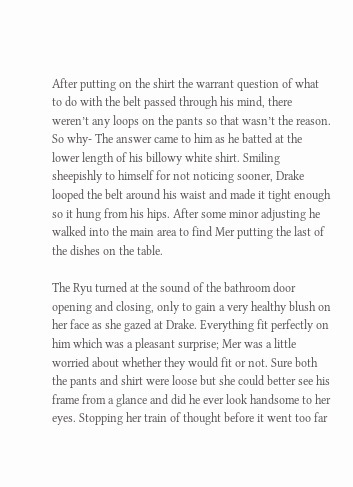After putting on the shirt the warrant question of what to do with the belt passed through his mind, there weren’t any loops on the pants so that wasn’t the reason. So why- The answer came to him as he batted at the lower length of his billowy white shirt. Smiling sheepishly to himself for not noticing sooner, Drake looped the belt around his waist and made it tight enough so it hung from his hips. After some minor adjusting he walked into the main area to find Mer putting the last of the dishes on the table.

The Ryu turned at the sound of the bathroom door opening and closing, only to gain a very healthy blush on her face as she gazed at Drake. Everything fit perfectly on him which was a pleasant surprise; Mer was a little worried about whether they would fit or not. Sure both the pants and shirt were loose but she could better see his frame from a glance and did he ever look handsome to her eyes. Stopping her train of thought before it went too far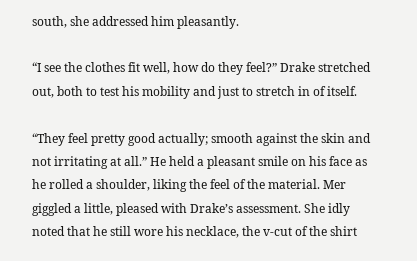south, she addressed him pleasantly.

“I see the clothes fit well, how do they feel?” Drake stretched out, both to test his mobility and just to stretch in of itself.

“They feel pretty good actually; smooth against the skin and not irritating at all.” He held a pleasant smile on his face as he rolled a shoulder, liking the feel of the material. Mer giggled a little, pleased with Drake’s assessment. She idly noted that he still wore his necklace, the v-cut of the shirt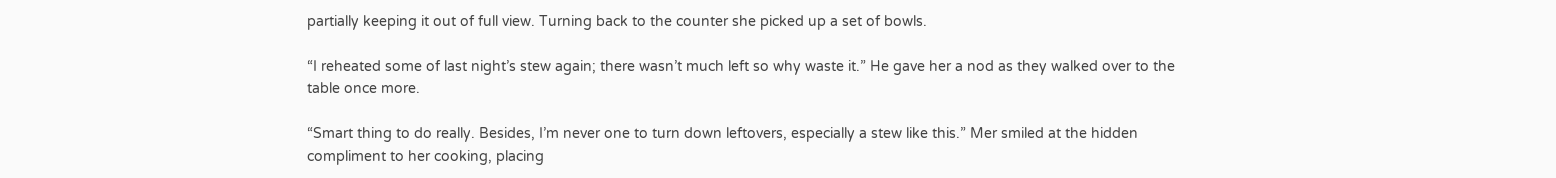partially keeping it out of full view. Turning back to the counter she picked up a set of bowls.

“I reheated some of last night’s stew again; there wasn’t much left so why waste it.” He gave her a nod as they walked over to the table once more.

“Smart thing to do really. Besides, I’m never one to turn down leftovers, especially a stew like this.” Mer smiled at the hidden compliment to her cooking, placing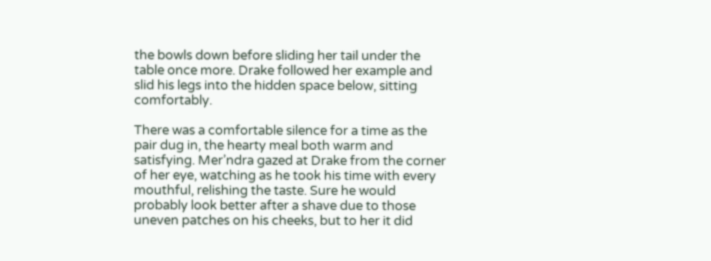the bowls down before sliding her tail under the table once more. Drake followed her example and slid his legs into the hidden space below, sitting comfortably.

There was a comfortable silence for a time as the pair dug in, the hearty meal both warm and satisfying. Mer’ndra gazed at Drake from the corner of her eye, watching as he took his time with every mouthful, relishing the taste. Sure he would probably look better after a shave due to those uneven patches on his cheeks, but to her it did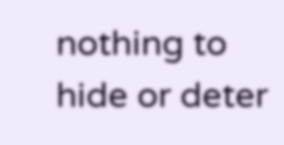nothing to hide or deter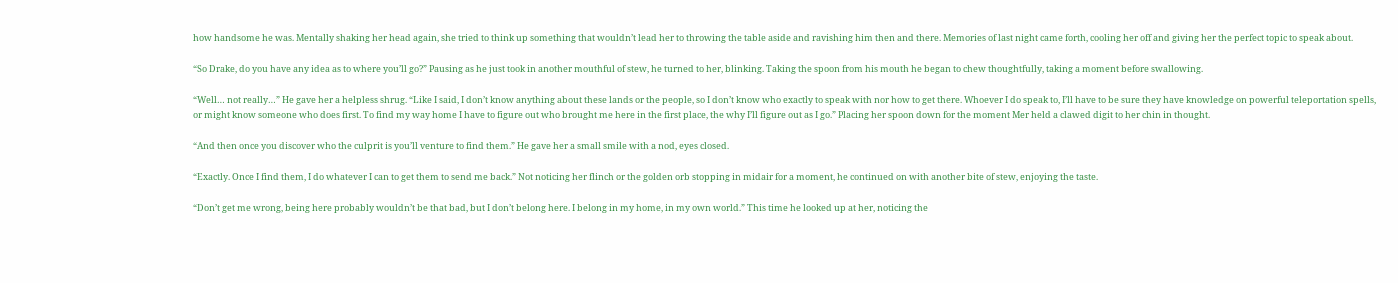how handsome he was. Mentally shaking her head again, she tried to think up something that wouldn’t lead her to throwing the table aside and ravishing him then and there. Memories of last night came forth, cooling her off and giving her the perfect topic to speak about.

“So Drake, do you have any idea as to where you’ll go?” Pausing as he just took in another mouthful of stew, he turned to her, blinking. Taking the spoon from his mouth he began to chew thoughtfully, taking a moment before swallowing.

“Well… not really…” He gave her a helpless shrug. “Like I said, I don’t know anything about these lands or the people, so I don’t know who exactly to speak with nor how to get there. Whoever I do speak to, I’ll have to be sure they have knowledge on powerful teleportation spells, or might know someone who does first. To find my way home I have to figure out who brought me here in the first place, the why I’ll figure out as I go.” Placing her spoon down for the moment Mer held a clawed digit to her chin in thought.

“And then once you discover who the culprit is you’ll venture to find them.” He gave her a small smile with a nod, eyes closed.

“Exactly. Once I find them, I do whatever I can to get them to send me back.” Not noticing her flinch or the golden orb stopping in midair for a moment, he continued on with another bite of stew, enjoying the taste.

“Don’t get me wrong, being here probably wouldn’t be that bad, but I don’t belong here. I belong in my home, in my own world.” This time he looked up at her, noticing the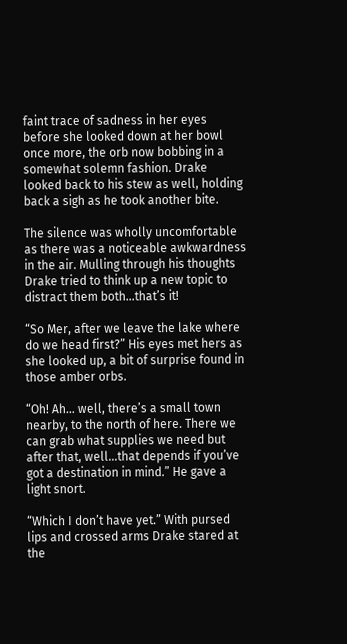faint trace of sadness in her eyes before she looked down at her bowl once more, the orb now bobbing in a somewhat solemn fashion. Drake looked back to his stew as well, holding back a sigh as he took another bite.

The silence was wholly uncomfortable as there was a noticeable awkwardness in the air. Mulling through his thoughts Drake tried to think up a new topic to distract them both…that’s it!

“So Mer, after we leave the lake where do we head first?” His eyes met hers as she looked up, a bit of surprise found in those amber orbs.

“Oh! Ah… well, there’s a small town nearby, to the north of here. There we can grab what supplies we need but after that, well…that depends if you’ve got a destination in mind.” He gave a light snort.

“Which I don’t have yet.” With pursed lips and crossed arms Drake stared at the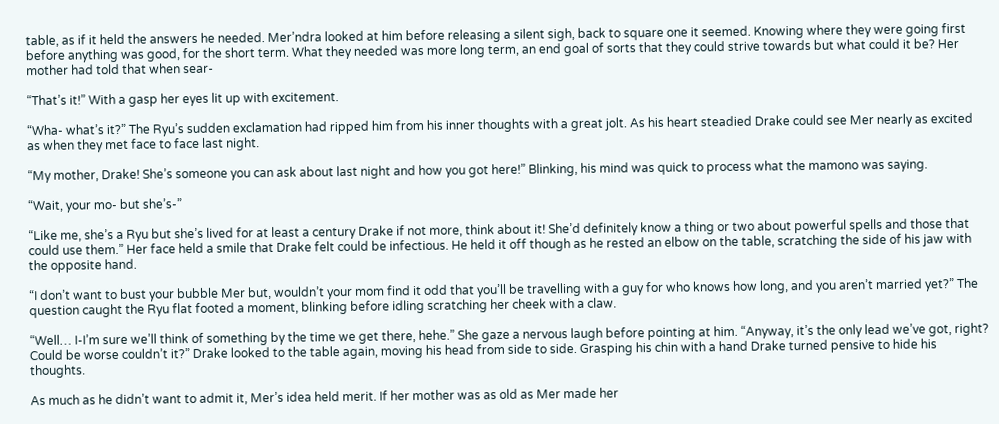table, as if it held the answers he needed. Mer’ndra looked at him before releasing a silent sigh, back to square one it seemed. Knowing where they were going first before anything was good, for the short term. What they needed was more long term, an end goal of sorts that they could strive towards but what could it be? Her mother had told that when sear-

“That’s it!” With a gasp her eyes lit up with excitement.

“Wha- what’s it?” The Ryu’s sudden exclamation had ripped him from his inner thoughts with a great jolt. As his heart steadied Drake could see Mer nearly as excited as when they met face to face last night.

“My mother, Drake! She’s someone you can ask about last night and how you got here!” Blinking, his mind was quick to process what the mamono was saying.

“Wait, your mo- but she’s-”

“Like me, she’s a Ryu but she’s lived for at least a century Drake if not more, think about it! She’d definitely know a thing or two about powerful spells and those that could use them.” Her face held a smile that Drake felt could be infectious. He held it off though as he rested an elbow on the table, scratching the side of his jaw with the opposite hand.

“I don’t want to bust your bubble Mer but, wouldn’t your mom find it odd that you’ll be travelling with a guy for who knows how long, and you aren’t married yet?” The question caught the Ryu flat footed a moment, blinking before idling scratching her cheek with a claw.

“Well… I-I’m sure we’ll think of something by the time we get there, hehe.” She gaze a nervous laugh before pointing at him. “Anyway, it’s the only lead we’ve got, right? Could be worse couldn’t it?” Drake looked to the table again, moving his head from side to side. Grasping his chin with a hand Drake turned pensive to hide his thoughts.

As much as he didn’t want to admit it, Mer’s idea held merit. If her mother was as old as Mer made her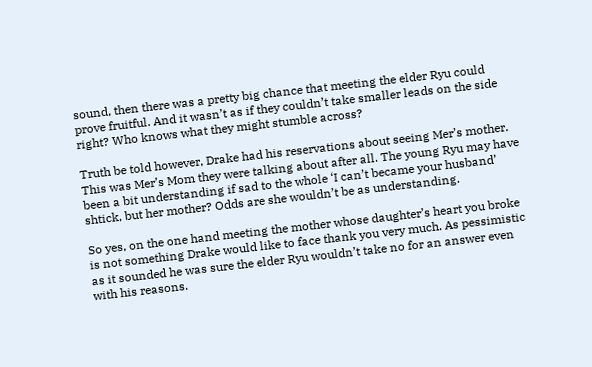sound, then there was a pretty big chance that meeting the elder Ryu could prove fruitful. And it wasn’t as if they couldn’t take smaller leads on the side right? Who knows what they might stumble across?

Truth be told however, Drake had his reservations about seeing Mer’s mother. This was Mer’s Mom they were talking about after all. The young Ryu may have been a bit understanding if sad to the whole ‘I can’t became your husband’ shtick, but her mother? Odds are she wouldn’t be as understanding.

So yes, on the one hand meeting the mother whose daughter’s heart you broke is not something Drake would like to face thank you very much. As pessimistic as it sounded he was sure the elder Ryu wouldn’t take no for an answer even with his reasons.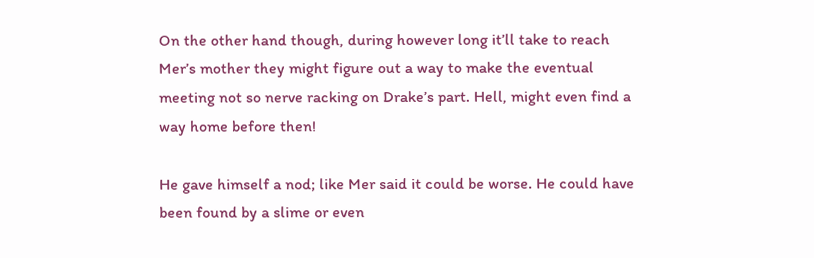On the other hand though, during however long it’ll take to reach Mer’s mother they might figure out a way to make the eventual meeting not so nerve racking on Drake’s part. Hell, might even find a way home before then!

He gave himself a nod; like Mer said it could be worse. He could have been found by a slime or even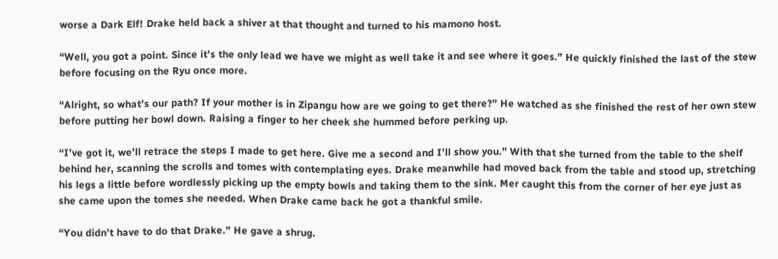worse a Dark Elf! Drake held back a shiver at that thought and turned to his mamono host.

“Well, you got a point. Since it’s the only lead we have we might as well take it and see where it goes.” He quickly finished the last of the stew before focusing on the Ryu once more.

“Alright, so what’s our path? If your mother is in Zipangu how are we going to get there?” He watched as she finished the rest of her own stew before putting her bowl down. Raising a finger to her cheek she hummed before perking up.

“I’ve got it, we’ll retrace the steps I made to get here. Give me a second and I’ll show you.” With that she turned from the table to the shelf behind her, scanning the scrolls and tomes with contemplating eyes. Drake meanwhile had moved back from the table and stood up, stretching his legs a little before wordlessly picking up the empty bowls and taking them to the sink. Mer caught this from the corner of her eye just as she came upon the tomes she needed. When Drake came back he got a thankful smile.

“You didn’t have to do that Drake.” He gave a shrug.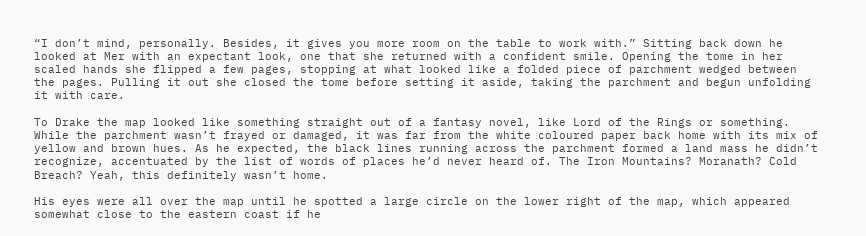“I don’t mind, personally. Besides, it gives you more room on the table to work with.” Sitting back down he looked at Mer with an expectant look, one that she returned with a confident smile. Opening the tome in her scaled hands she flipped a few pages, stopping at what looked like a folded piece of parchment wedged between the pages. Pulling it out she closed the tome before setting it aside, taking the parchment and begun unfolding it with care.

To Drake the map looked like something straight out of a fantasy novel, like Lord of the Rings or something. While the parchment wasn’t frayed or damaged, it was far from the white coloured paper back home with its mix of yellow and brown hues. As he expected, the black lines running across the parchment formed a land mass he didn’t recognize, accentuated by the list of words of places he’d never heard of. The Iron Mountains? Moranath? Cold Breach? Yeah, this definitely wasn’t home.

His eyes were all over the map until he spotted a large circle on the lower right of the map, which appeared somewhat close to the eastern coast if he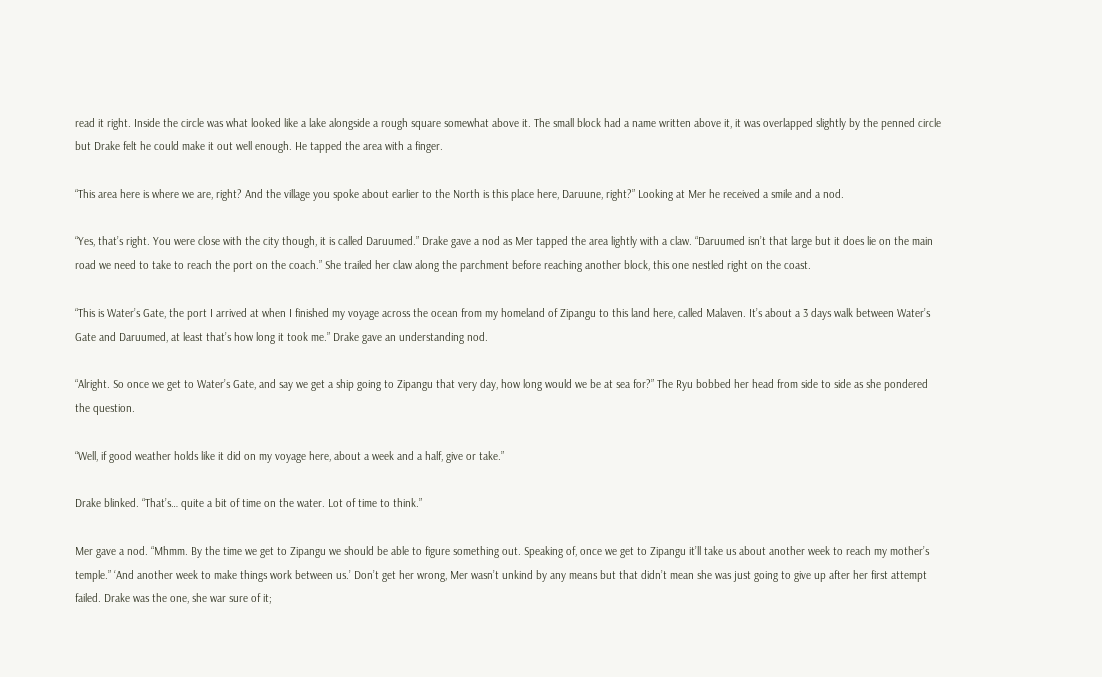read it right. Inside the circle was what looked like a lake alongside a rough square somewhat above it. The small block had a name written above it, it was overlapped slightly by the penned circle but Drake felt he could make it out well enough. He tapped the area with a finger.

“This area here is where we are, right? And the village you spoke about earlier to the North is this place here, Daruune, right?” Looking at Mer he received a smile and a nod.

“Yes, that’s right. You were close with the city though, it is called Daruumed.” Drake gave a nod as Mer tapped the area lightly with a claw. “Daruumed isn’t that large but it does lie on the main road we need to take to reach the port on the coach.” She trailed her claw along the parchment before reaching another block, this one nestled right on the coast.

“This is Water’s Gate, the port I arrived at when I finished my voyage across the ocean from my homeland of Zipangu to this land here, called Malaven. It’s about a 3 days walk between Water’s Gate and Daruumed, at least that’s how long it took me.” Drake gave an understanding nod.

“Alright. So once we get to Water’s Gate, and say we get a ship going to Zipangu that very day, how long would we be at sea for?” The Ryu bobbed her head from side to side as she pondered the question.

“Well, if good weather holds like it did on my voyage here, about a week and a half, give or take.”

Drake blinked. “That’s… quite a bit of time on the water. Lot of time to think.”

Mer gave a nod. “Mhmm. By the time we get to Zipangu we should be able to figure something out. Speaking of, once we get to Zipangu it’ll take us about another week to reach my mother’s temple.” ‘And another week to make things work between us.’ Don’t get her wrong, Mer wasn’t unkind by any means but that didn’t mean she was just going to give up after her first attempt failed. Drake was the one, she war sure of it;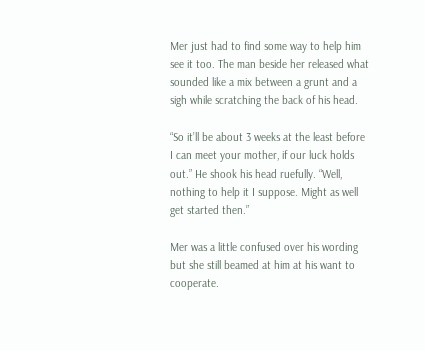Mer just had to find some way to help him see it too. The man beside her released what sounded like a mix between a grunt and a sigh while scratching the back of his head.

“So it’ll be about 3 weeks at the least before I can meet your mother, if our luck holds out.” He shook his head ruefully. “Well, nothing to help it I suppose. Might as well get started then.”

Mer was a little confused over his wording but she still beamed at him at his want to cooperate.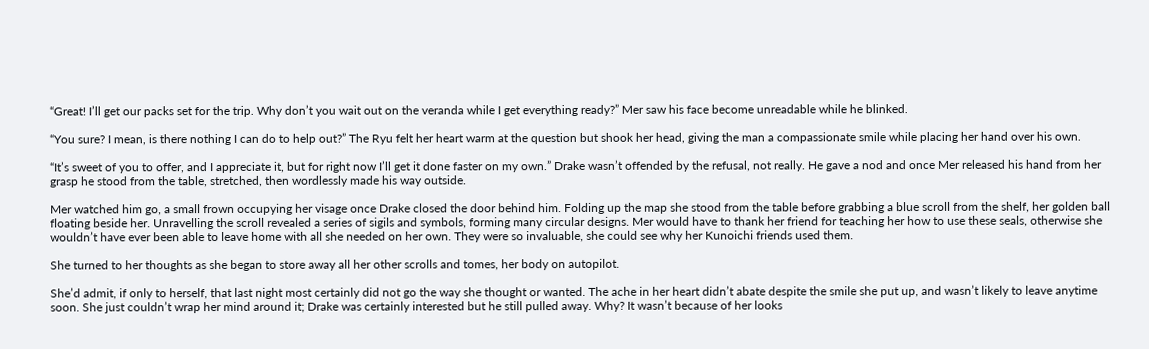“Great! I’ll get our packs set for the trip. Why don’t you wait out on the veranda while I get everything ready?” Mer saw his face become unreadable while he blinked.

“You sure? I mean, is there nothing I can do to help out?” The Ryu felt her heart warm at the question but shook her head, giving the man a compassionate smile while placing her hand over his own.

“It’s sweet of you to offer, and I appreciate it, but for right now I’ll get it done faster on my own.” Drake wasn’t offended by the refusal, not really. He gave a nod and once Mer released his hand from her grasp he stood from the table, stretched, then wordlessly made his way outside.

Mer watched him go, a small frown occupying her visage once Drake closed the door behind him. Folding up the map she stood from the table before grabbing a blue scroll from the shelf, her golden ball floating beside her. Unravelling the scroll revealed a series of sigils and symbols, forming many circular designs. Mer would have to thank her friend for teaching her how to use these seals, otherwise she wouldn’t have ever been able to leave home with all she needed on her own. They were so invaluable, she could see why her Kunoichi friends used them.

She turned to her thoughts as she began to store away all her other scrolls and tomes, her body on autopilot.

She’d admit, if only to herself, that last night most certainly did not go the way she thought or wanted. The ache in her heart didn’t abate despite the smile she put up, and wasn’t likely to leave anytime soon. She just couldn’t wrap her mind around it; Drake was certainly interested but he still pulled away. Why? It wasn’t because of her looks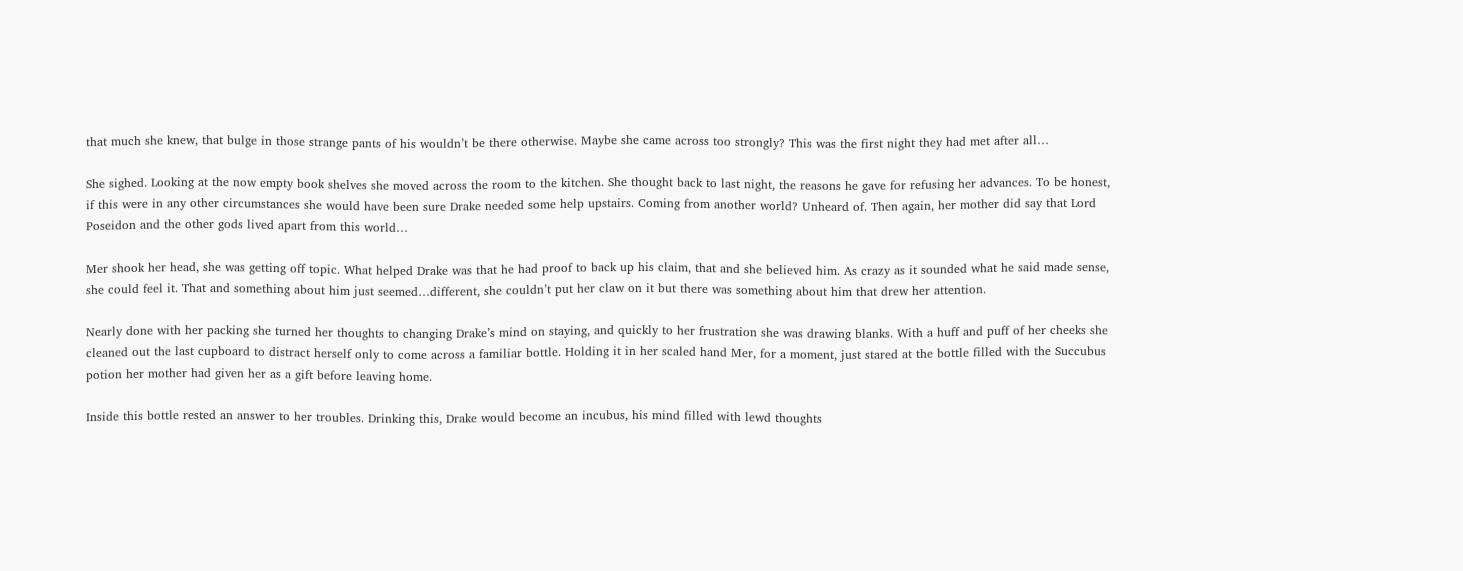that much she knew, that bulge in those strange pants of his wouldn’t be there otherwise. Maybe she came across too strongly? This was the first night they had met after all…

She sighed. Looking at the now empty book shelves she moved across the room to the kitchen. She thought back to last night, the reasons he gave for refusing her advances. To be honest, if this were in any other circumstances she would have been sure Drake needed some help upstairs. Coming from another world? Unheard of. Then again, her mother did say that Lord Poseidon and the other gods lived apart from this world…

Mer shook her head, she was getting off topic. What helped Drake was that he had proof to back up his claim, that and she believed him. As crazy as it sounded what he said made sense, she could feel it. That and something about him just seemed…different, she couldn’t put her claw on it but there was something about him that drew her attention.

Nearly done with her packing she turned her thoughts to changing Drake’s mind on staying, and quickly to her frustration she was drawing blanks. With a huff and puff of her cheeks she cleaned out the last cupboard to distract herself only to come across a familiar bottle. Holding it in her scaled hand Mer, for a moment, just stared at the bottle filled with the Succubus potion her mother had given her as a gift before leaving home.

Inside this bottle rested an answer to her troubles. Drinking this, Drake would become an incubus, his mind filled with lewd thoughts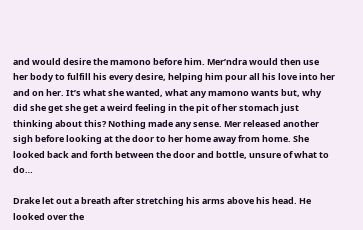and would desire the mamono before him. Mer’ndra would then use her body to fulfill his every desire, helping him pour all his love into her and on her. It’s what she wanted, what any mamono wants but, why did she get she get a weird feeling in the pit of her stomach just thinking about this? Nothing made any sense. Mer released another sigh before looking at the door to her home away from home. She looked back and forth between the door and bottle, unsure of what to do…

Drake let out a breath after stretching his arms above his head. He looked over the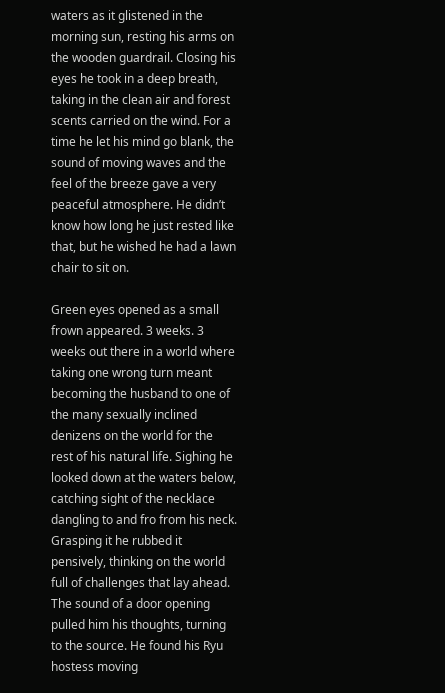waters as it glistened in the morning sun, resting his arms on the wooden guardrail. Closing his eyes he took in a deep breath, taking in the clean air and forest scents carried on the wind. For a time he let his mind go blank, the sound of moving waves and the feel of the breeze gave a very peaceful atmosphere. He didn’t know how long he just rested like that, but he wished he had a lawn chair to sit on.

Green eyes opened as a small frown appeared. 3 weeks. 3 weeks out there in a world where taking one wrong turn meant becoming the husband to one of the many sexually inclined denizens on the world for the rest of his natural life. Sighing he looked down at the waters below, catching sight of the necklace dangling to and fro from his neck. Grasping it he rubbed it pensively, thinking on the world full of challenges that lay ahead. The sound of a door opening pulled him his thoughts, turning to the source. He found his Ryu hostess moving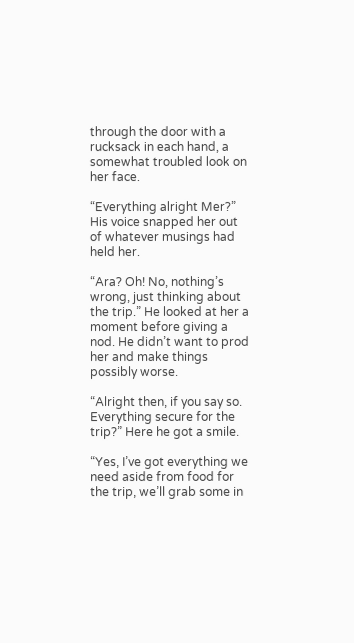through the door with a rucksack in each hand, a somewhat troubled look on her face.

“Everything alright Mer?” His voice snapped her out of whatever musings had held her.

“Ara? Oh! No, nothing’s wrong, just thinking about the trip.” He looked at her a moment before giving a nod. He didn’t want to prod her and make things possibly worse.

“Alright then, if you say so. Everything secure for the trip?” Here he got a smile.

“Yes, I’ve got everything we need aside from food for the trip, we’ll grab some in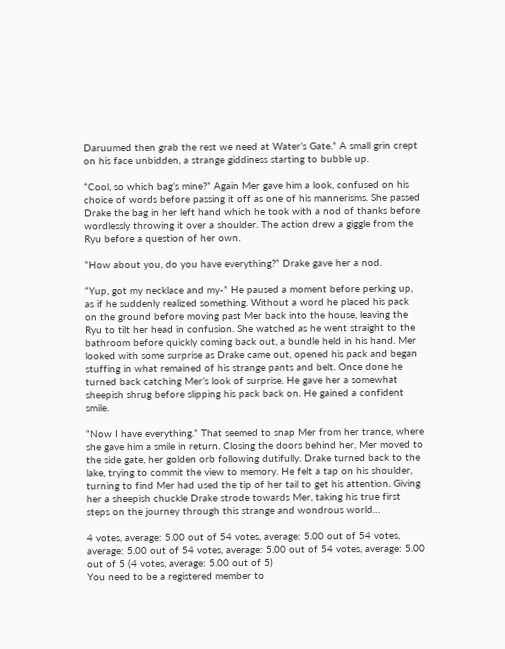Daruumed then grab the rest we need at Water’s Gate.” A small grin crept on his face unbidden, a strange giddiness starting to bubble up.

“Cool, so which bag’s mine?” Again Mer gave him a look, confused on his choice of words before passing it off as one of his mannerisms. She passed Drake the bag in her left hand which he took with a nod of thanks before wordlessly throwing it over a shoulder. The action drew a giggle from the Ryu before a question of her own.

“How about you, do you have everything?” Drake gave her a nod.

“Yup, got my necklace and my-” He paused a moment before perking up, as if he suddenly realized something. Without a word he placed his pack on the ground before moving past Mer back into the house, leaving the Ryu to tilt her head in confusion. She watched as he went straight to the bathroom before quickly coming back out, a bundle held in his hand. Mer looked with some surprise as Drake came out, opened his pack and began stuffing in what remained of his strange pants and belt. Once done he turned back catching Mer’s look of surprise. He gave her a somewhat sheepish shrug before slipping his pack back on. He gained a confident smile.

“Now I have everything.” That seemed to snap Mer from her trance, where she gave him a smile in return. Closing the doors behind her, Mer moved to the side gate, her golden orb following dutifully. Drake turned back to the lake, trying to commit the view to memory. He felt a tap on his shoulder, turning to find Mer had used the tip of her tail to get his attention. Giving her a sheepish chuckle Drake strode towards Mer, taking his true first steps on the journey through this strange and wondrous world…

4 votes, average: 5.00 out of 54 votes, average: 5.00 out of 54 votes, average: 5.00 out of 54 votes, average: 5.00 out of 54 votes, average: 5.00 out of 5 (4 votes, average: 5.00 out of 5)
You need to be a registered member to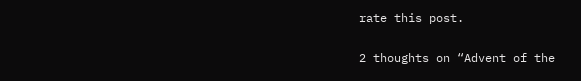rate this post.

2 thoughts on “Advent of the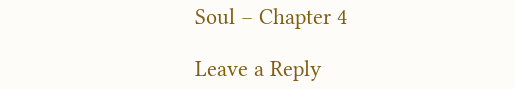Soul – Chapter 4

Leave a Reply